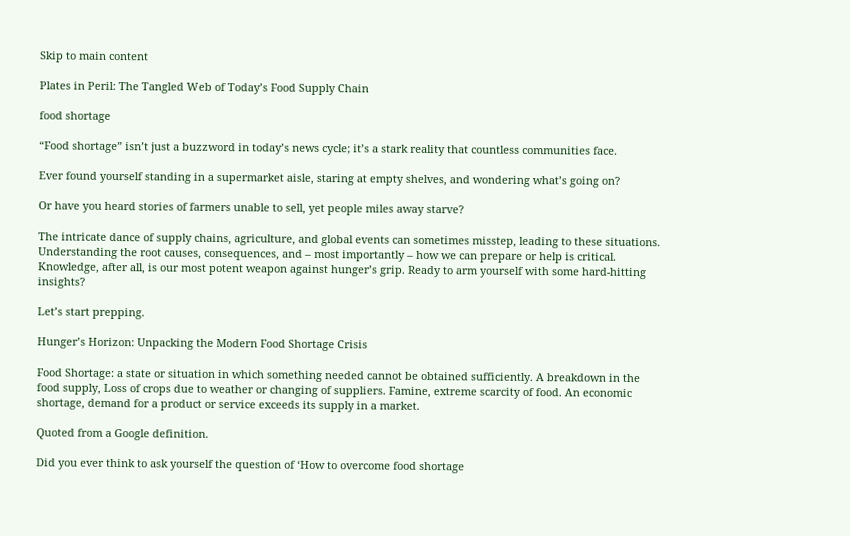Skip to main content

Plates in Peril: The Tangled Web of Today’s Food Supply Chain

food shortage

“Food shortage” isn’t just a buzzword in today’s news cycle; it’s a stark reality that countless communities face.

Ever found yourself standing in a supermarket aisle, staring at empty shelves, and wondering what’s going on?

Or have you heard stories of farmers unable to sell, yet people miles away starve?

The intricate dance of supply chains, agriculture, and global events can sometimes misstep, leading to these situations. Understanding the root causes, consequences, and – most importantly – how we can prepare or help is critical. Knowledge, after all, is our most potent weapon against hunger’s grip. Ready to arm yourself with some hard-hitting insights?

Let’s start prepping.

Hunger’s Horizon: Unpacking the Modern Food Shortage Crisis

Food Shortage: a state or situation in which something needed cannot be obtained sufficiently. A breakdown in the food supply, Loss of crops due to weather or changing of suppliers. Famine, extreme scarcity of food. An economic shortage, demand for a product or service exceeds its supply in a market.

Quoted from a Google definition.

Did you ever think to ask yourself the question of ‘How to overcome food shortage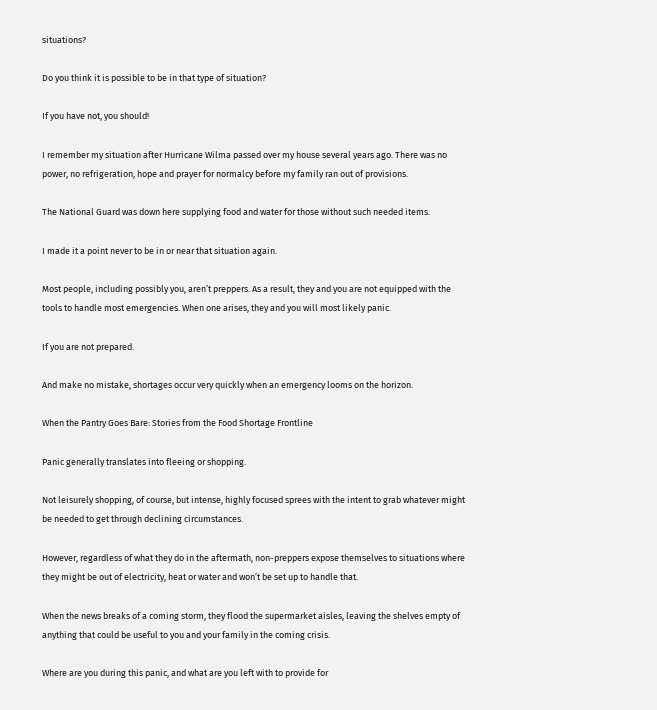situations?

Do you think it is possible to be in that type of situation?

If you have not, you should!

I remember my situation after Hurricane Wilma passed over my house several years ago. There was no power, no refrigeration, hope and prayer for normalcy before my family ran out of provisions.

The National Guard was down here supplying food and water for those without such needed items.

I made it a point never to be in or near that situation again.

Most people, including possibly you, aren’t preppers. As a result, they and you are not equipped with the tools to handle most emergencies. When one arises, they and you will most likely panic.

If you are not prepared.

And make no mistake, shortages occur very quickly when an emergency looms on the horizon.

When the Pantry Goes Bare: Stories from the Food Shortage Frontline

Panic generally translates into fleeing or shopping.

Not leisurely shopping, of course, but intense, highly focused sprees with the intent to grab whatever might be needed to get through declining circumstances.

However, regardless of what they do in the aftermath, non-preppers expose themselves to situations where they might be out of electricity, heat or water and won’t be set up to handle that.

When the news breaks of a coming storm, they flood the supermarket aisles, leaving the shelves empty of anything that could be useful to you and your family in the coming crisis.

Where are you during this panic, and what are you left with to provide for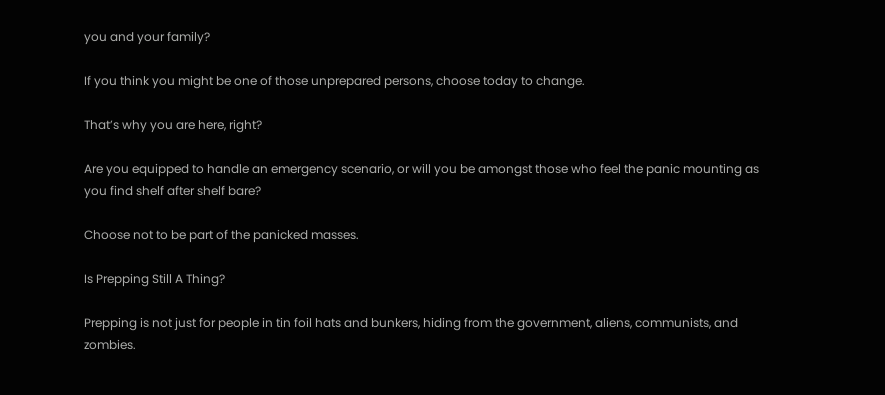you and your family?

If you think you might be one of those unprepared persons, choose today to change.

That’s why you are here, right?

Are you equipped to handle an emergency scenario, or will you be amongst those who feel the panic mounting as you find shelf after shelf bare?

Choose not to be part of the panicked masses.

Is Prepping Still A Thing?

Prepping is not just for people in tin foil hats and bunkers, hiding from the government, aliens, communists, and zombies.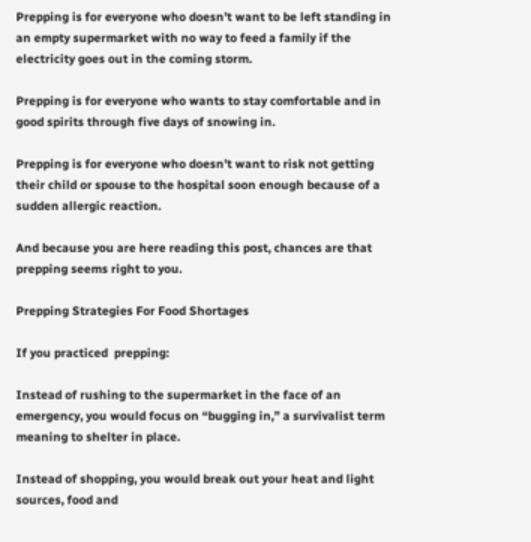Prepping is for everyone who doesn’t want to be left standing in an empty supermarket with no way to feed a family if the electricity goes out in the coming storm.

Prepping is for everyone who wants to stay comfortable and in good spirits through five days of snowing in.

Prepping is for everyone who doesn’t want to risk not getting their child or spouse to the hospital soon enough because of a sudden allergic reaction.

And because you are here reading this post, chances are that prepping seems right to you.

Prepping Strategies For Food Shortages

If you practiced  prepping:

Instead of rushing to the supermarket in the face of an emergency, you would focus on “bugging in,” a survivalist term meaning to shelter in place.

Instead of shopping, you would break out your heat and light sources, food and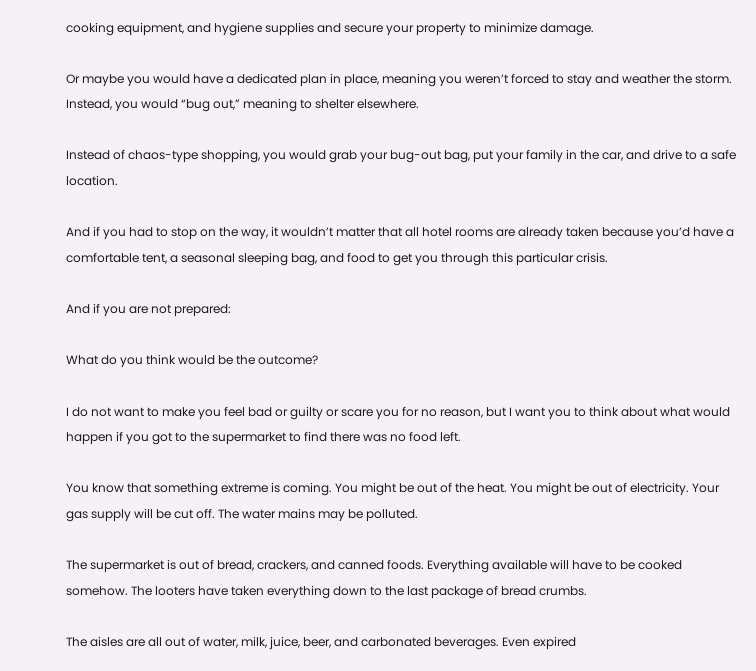cooking equipment, and hygiene supplies and secure your property to minimize damage.

Or maybe you would have a dedicated plan in place, meaning you weren’t forced to stay and weather the storm. Instead, you would “bug out,” meaning to shelter elsewhere.

Instead of chaos-type shopping, you would grab your bug-out bag, put your family in the car, and drive to a safe location.

And if you had to stop on the way, it wouldn’t matter that all hotel rooms are already taken because you’d have a comfortable tent, a seasonal sleeping bag, and food to get you through this particular crisis.

And if you are not prepared:

What do you think would be the outcome?

I do not want to make you feel bad or guilty or scare you for no reason, but I want you to think about what would happen if you got to the supermarket to find there was no food left.

You know that something extreme is coming. You might be out of the heat. You might be out of electricity. Your gas supply will be cut off. The water mains may be polluted.

The supermarket is out of bread, crackers, and canned foods. Everything available will have to be cooked somehow. The looters have taken everything down to the last package of bread crumbs.

The aisles are all out of water, milk, juice, beer, and carbonated beverages. Even expired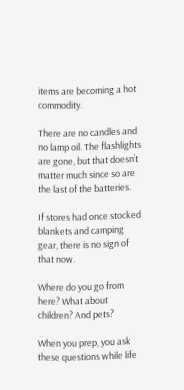items are becoming a hot commodity.

There are no candles and no lamp oil. The flashlights are gone, but that doesn’t matter much since so are the last of the batteries.

If stores had once stocked blankets and camping gear, there is no sign of that now.

Where do you go from here? What about children? And pets?

When you prep, you ask these questions while life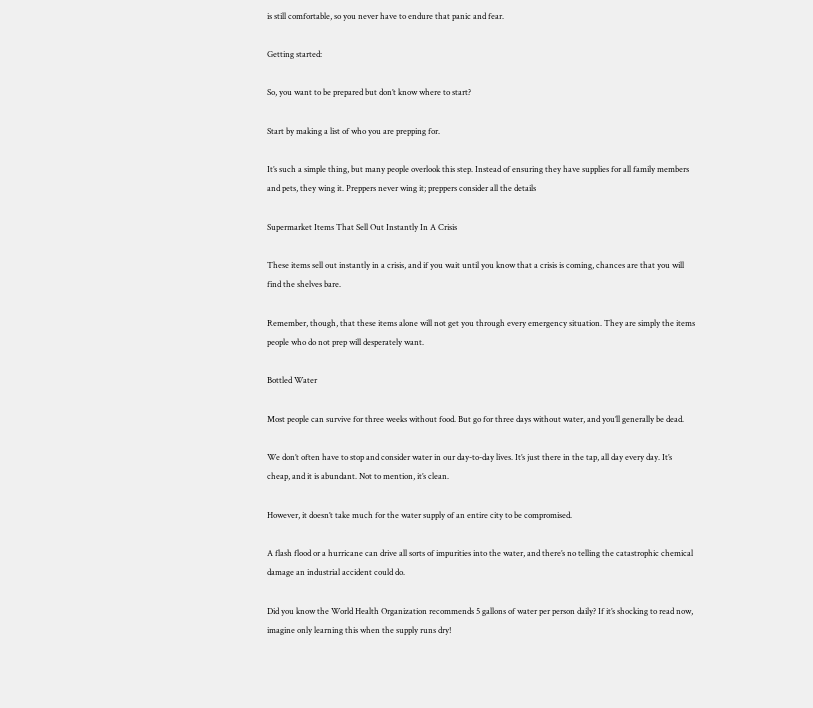is still comfortable, so you never have to endure that panic and fear.

Getting started:

So, you want to be prepared but don’t know where to start?

Start by making a list of who you are prepping for.

It’s such a simple thing, but many people overlook this step. Instead of ensuring they have supplies for all family members and pets, they wing it. Preppers never wing it; preppers consider all the details

Supermarket Items That Sell Out Instantly In A Crisis

These items sell out instantly in a crisis, and if you wait until you know that a crisis is coming, chances are that you will find the shelves bare.

Remember, though, that these items alone will not get you through every emergency situation. They are simply the items people who do not prep will desperately want.

Bottled Water

Most people can survive for three weeks without food. But go for three days without water, and you’ll generally be dead.

We don’t often have to stop and consider water in our day-to-day lives. It’s just there in the tap, all day every day. It’s cheap, and it is abundant. Not to mention, it’s clean.

However, it doesn’t take much for the water supply of an entire city to be compromised.

A flash flood or a hurricane can drive all sorts of impurities into the water, and there’s no telling the catastrophic chemical damage an industrial accident could do.

Did you know the World Health Organization recommends 5 gallons of water per person daily? If it’s shocking to read now, imagine only learning this when the supply runs dry!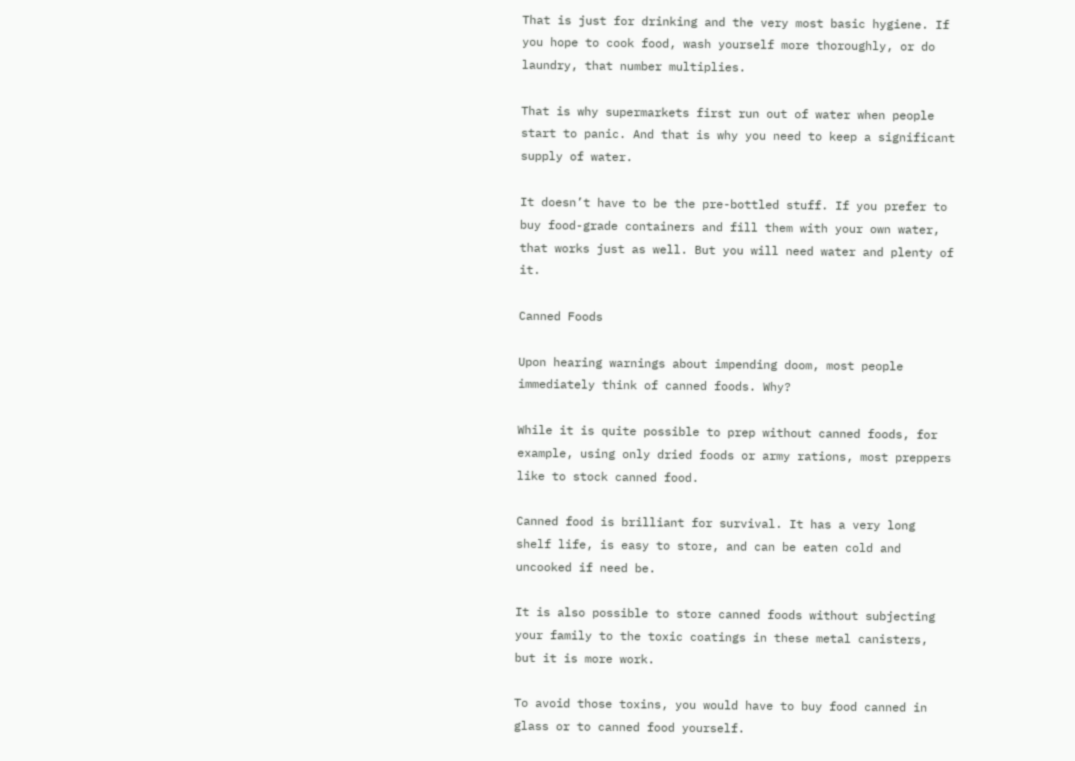That is just for drinking and the very most basic hygiene. If you hope to cook food, wash yourself more thoroughly, or do laundry, that number multiplies.

That is why supermarkets first run out of water when people start to panic. And that is why you need to keep a significant supply of water.

It doesn’t have to be the pre-bottled stuff. If you prefer to buy food-grade containers and fill them with your own water, that works just as well. But you will need water and plenty of it.

Canned Foods

Upon hearing warnings about impending doom, most people immediately think of canned foods. Why?

While it is quite possible to prep without canned foods, for example, using only dried foods or army rations, most preppers like to stock canned food.

Canned food is brilliant for survival. It has a very long shelf life, is easy to store, and can be eaten cold and uncooked if need be.

It is also possible to store canned foods without subjecting your family to the toxic coatings in these metal canisters, but it is more work.

To avoid those toxins, you would have to buy food canned in glass or to canned food yourself.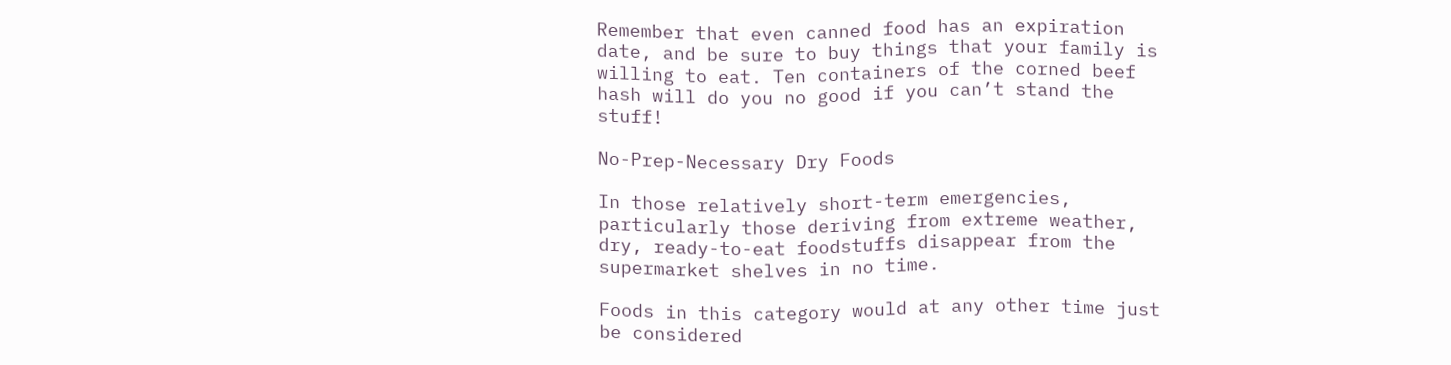Remember that even canned food has an expiration date, and be sure to buy things that your family is willing to eat. Ten containers of the corned beef hash will do you no good if you can’t stand the stuff!

No-Prep-Necessary Dry Foods

In those relatively short-term emergencies, particularly those deriving from extreme weather, dry, ready-to-eat foodstuffs disappear from the supermarket shelves in no time.

Foods in this category would at any other time just be considered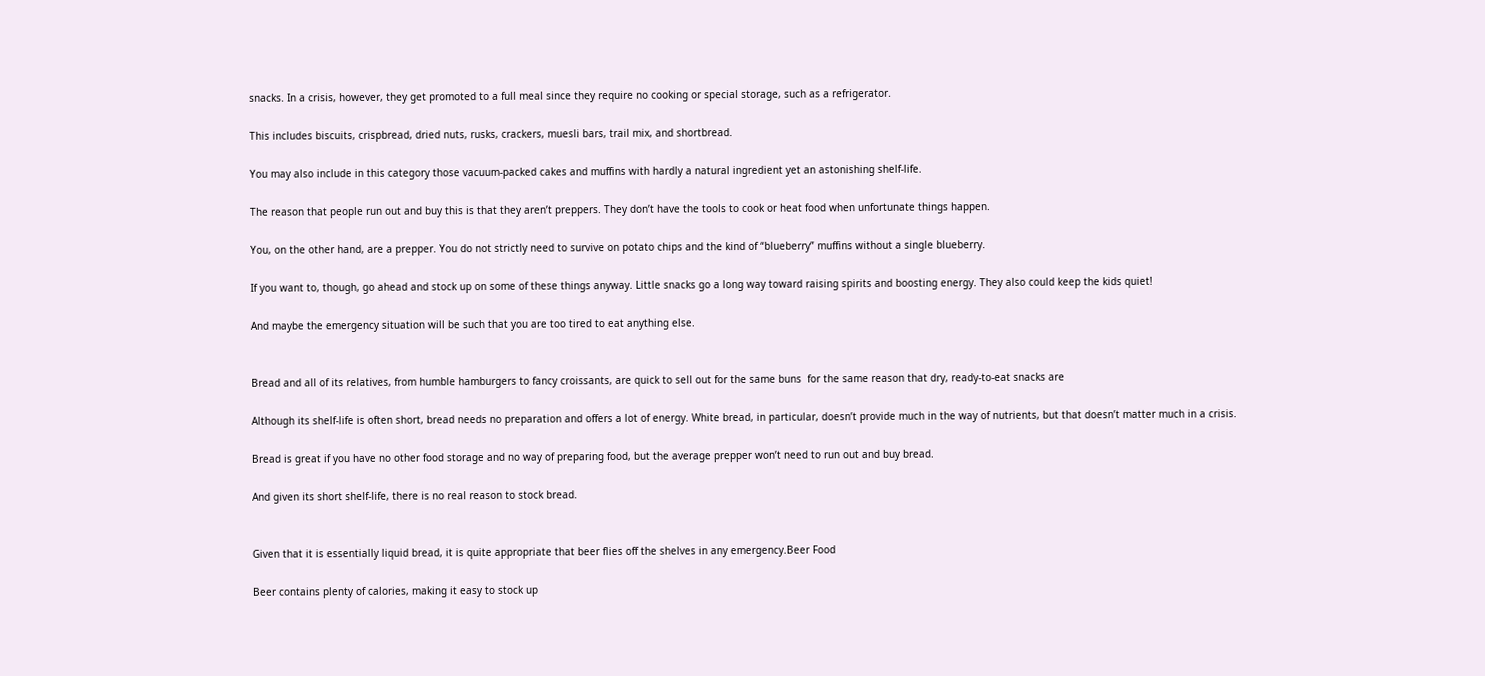snacks. In a crisis, however, they get promoted to a full meal since they require no cooking or special storage, such as a refrigerator.

This includes biscuits, crispbread, dried nuts, rusks, crackers, muesli bars, trail mix, and shortbread.

You may also include in this category those vacuum-packed cakes and muffins with hardly a natural ingredient yet an astonishing shelf-life.

The reason that people run out and buy this is that they aren’t preppers. They don’t have the tools to cook or heat food when unfortunate things happen.

You, on the other hand, are a prepper. You do not strictly need to survive on potato chips and the kind of “blueberry” muffins without a single blueberry.

If you want to, though, go ahead and stock up on some of these things anyway. Little snacks go a long way toward raising spirits and boosting energy. They also could keep the kids quiet!

And maybe the emergency situation will be such that you are too tired to eat anything else.


Bread and all of its relatives, from humble hamburgers to fancy croissants, are quick to sell out for the same buns  for the same reason that dry, ready-to-eat snacks are

Although its shelf-life is often short, bread needs no preparation and offers a lot of energy. White bread, in particular, doesn’t provide much in the way of nutrients, but that doesn’t matter much in a crisis.

Bread is great if you have no other food storage and no way of preparing food, but the average prepper won’t need to run out and buy bread.

And given its short shelf-life, there is no real reason to stock bread.


Given that it is essentially liquid bread, it is quite appropriate that beer flies off the shelves in any emergency.Beer Food

Beer contains plenty of calories, making it easy to stock up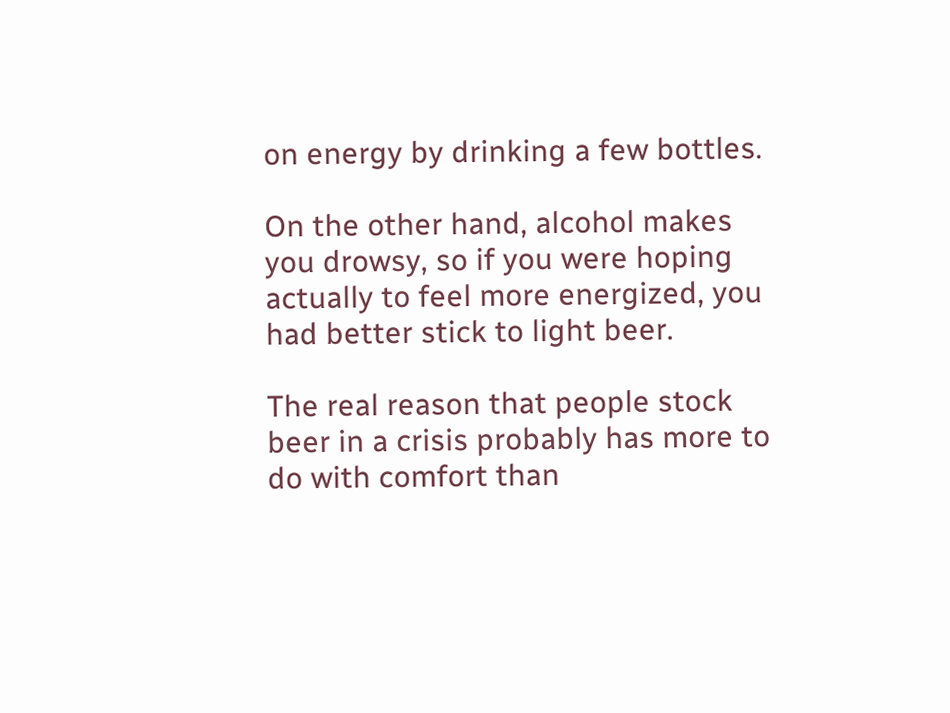on energy by drinking a few bottles.

On the other hand, alcohol makes you drowsy, so if you were hoping actually to feel more energized, you had better stick to light beer.

The real reason that people stock beer in a crisis probably has more to do with comfort than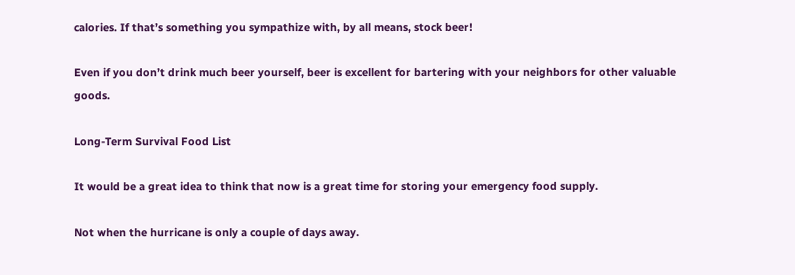calories. If that’s something you sympathize with, by all means, stock beer!

Even if you don’t drink much beer yourself, beer is excellent for bartering with your neighbors for other valuable goods.

Long-Term Survival Food List

It would be a great idea to think that now is a great time for storing your emergency food supply.

Not when the hurricane is only a couple of days away.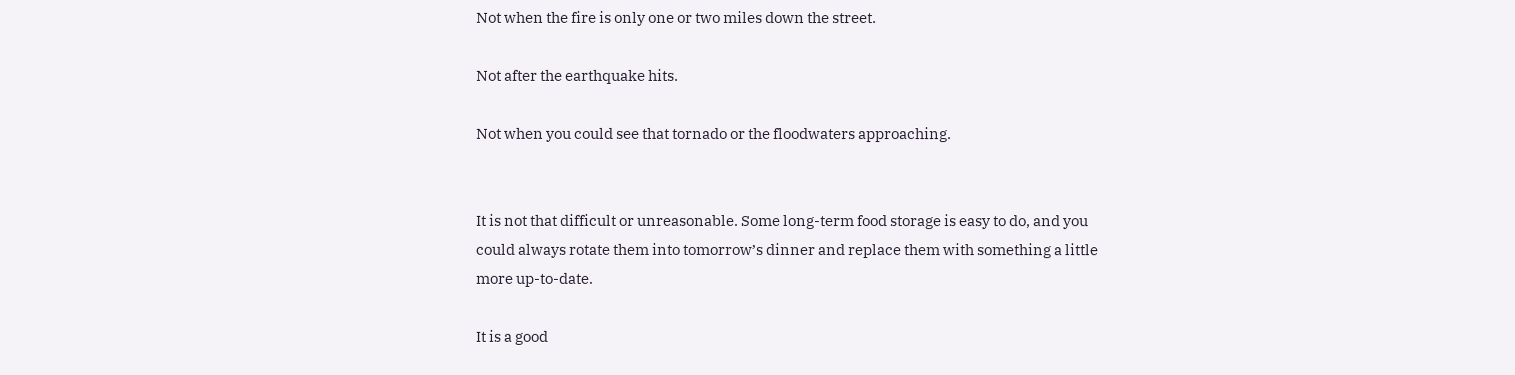Not when the fire is only one or two miles down the street.

Not after the earthquake hits.

Not when you could see that tornado or the floodwaters approaching.


It is not that difficult or unreasonable. Some long-term food storage is easy to do, and you could always rotate them into tomorrow’s dinner and replace them with something a little more up-to-date.

It is a good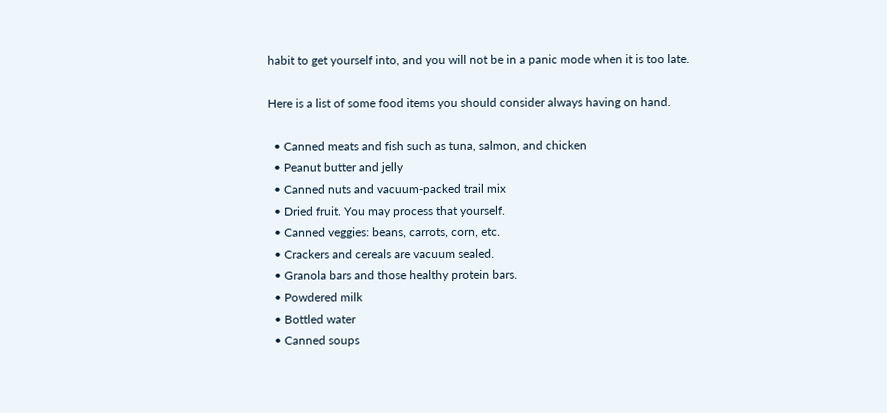habit to get yourself into, and you will not be in a panic mode when it is too late.

Here is a list of some food items you should consider always having on hand.

  • Canned meats and fish such as tuna, salmon, and chicken
  • Peanut butter and jelly
  • Canned nuts and vacuum-packed trail mix
  • Dried fruit. You may process that yourself.
  • Canned veggies: beans, carrots, corn, etc.
  • Crackers and cereals are vacuum sealed.
  • Granola bars and those healthy protein bars.
  • Powdered milk
  • Bottled water
  • Canned soups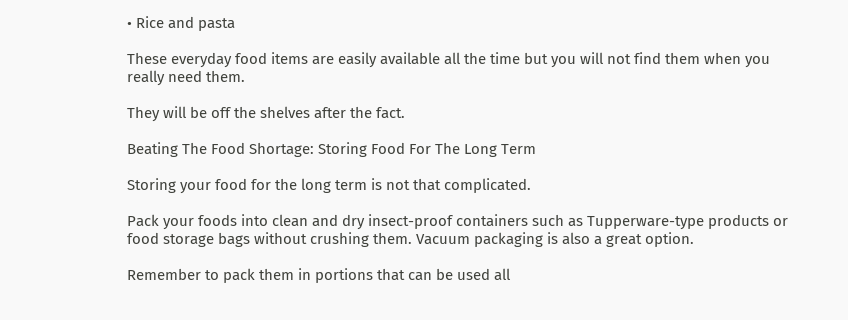• Rice and pasta

These everyday food items are easily available all the time but you will not find them when you really need them.

They will be off the shelves after the fact.

Beating The Food Shortage: Storing Food For The Long Term

Storing your food for the long term is not that complicated.

Pack your foods into clean and dry insect-proof containers such as Tupperware-type products or food storage bags without crushing them. Vacuum packaging is also a great option.

Remember to pack them in portions that can be used all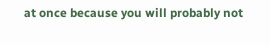at once because you will probably not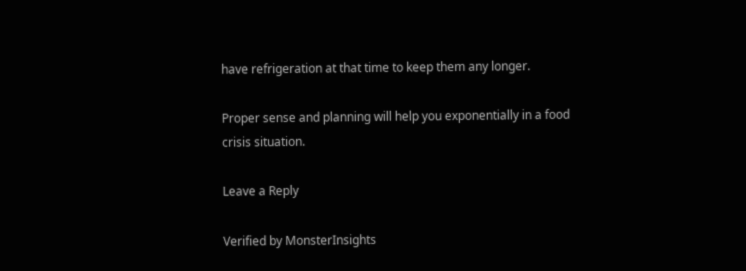have refrigeration at that time to keep them any longer.

Proper sense and planning will help you exponentially in a food crisis situation.

Leave a Reply

Verified by MonsterInsights